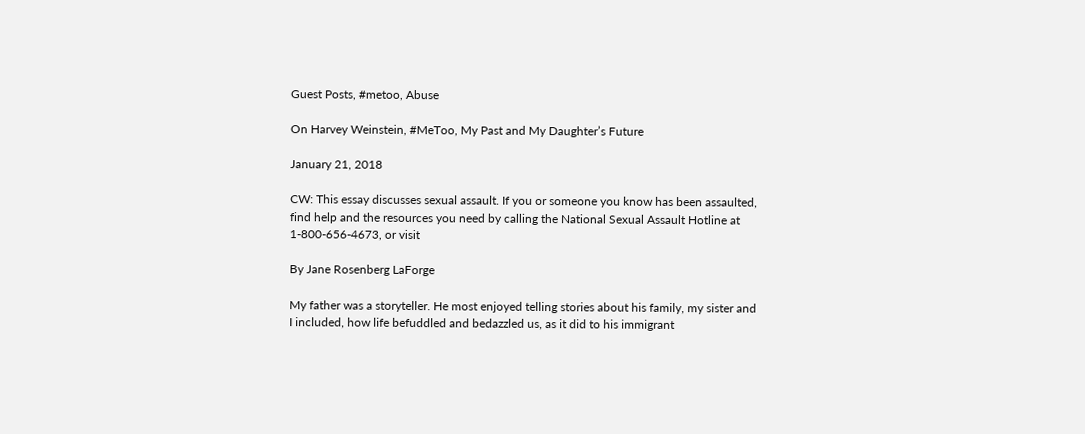Guest Posts, #metoo, Abuse

On Harvey Weinstein, #MeToo, My Past and My Daughter’s Future

January 21, 2018

CW: This essay discusses sexual assault. If you or someone you know has been assaulted, find help and the resources you need by calling the National Sexual Assault Hotline at 1-800-656-4673, or visit

By Jane Rosenberg LaForge

My father was a storyteller. He most enjoyed telling stories about his family, my sister and I included, how life befuddled and bedazzled us, as it did to his immigrant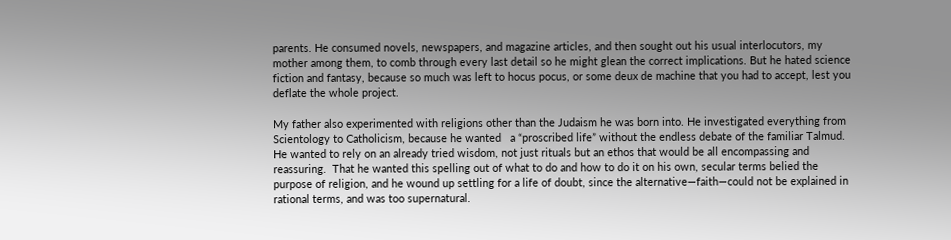parents. He consumed novels, newspapers, and magazine articles, and then sought out his usual interlocutors, my mother among them, to comb through every last detail so he might glean the correct implications. But he hated science fiction and fantasy, because so much was left to hocus pocus, or some deux de machine that you had to accept, lest you deflate the whole project.

My father also experimented with religions other than the Judaism he was born into. He investigated everything from Scientology to Catholicism, because he wanted   a “proscribed life” without the endless debate of the familiar Talmud. He wanted to rely on an already tried wisdom, not just rituals but an ethos that would be all encompassing and reassuring.  That he wanted this spelling out of what to do and how to do it on his own, secular terms belied the purpose of religion, and he wound up settling for a life of doubt, since the alternative—faith—could not be explained in rational terms, and was too supernatural.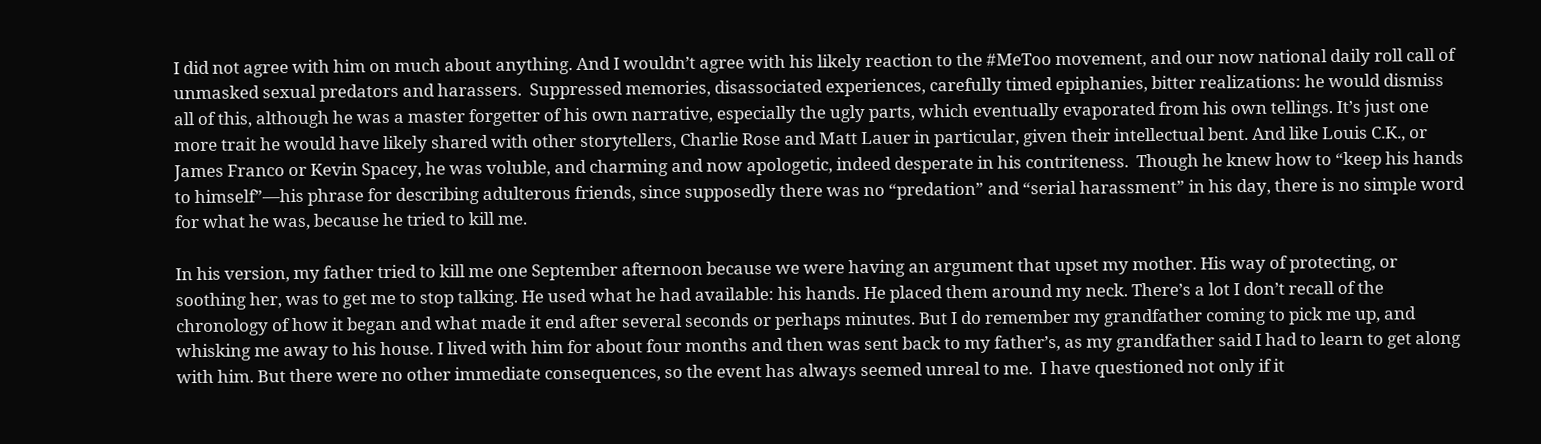I did not agree with him on much about anything. And I wouldn’t agree with his likely reaction to the #MeToo movement, and our now national daily roll call of unmasked sexual predators and harassers.  Suppressed memories, disassociated experiences, carefully timed epiphanies, bitter realizations: he would dismiss all of this, although he was a master forgetter of his own narrative, especially the ugly parts, which eventually evaporated from his own tellings. It’s just one more trait he would have likely shared with other storytellers, Charlie Rose and Matt Lauer in particular, given their intellectual bent. And like Louis C.K., or James Franco or Kevin Spacey, he was voluble, and charming and now apologetic, indeed desperate in his contriteness.  Though he knew how to “keep his hands to himself”—his phrase for describing adulterous friends, since supposedly there was no “predation” and “serial harassment” in his day, there is no simple word for what he was, because he tried to kill me.

In his version, my father tried to kill me one September afternoon because we were having an argument that upset my mother. His way of protecting, or soothing her, was to get me to stop talking. He used what he had available: his hands. He placed them around my neck. There’s a lot I don’t recall of the chronology of how it began and what made it end after several seconds or perhaps minutes. But I do remember my grandfather coming to pick me up, and whisking me away to his house. I lived with him for about four months and then was sent back to my father’s, as my grandfather said I had to learn to get along with him. But there were no other immediate consequences, so the event has always seemed unreal to me.  I have questioned not only if it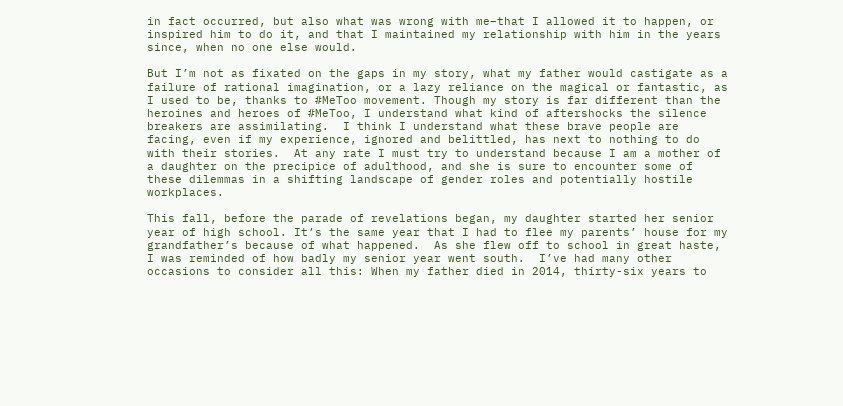in fact occurred, but also what was wrong with me–that I allowed it to happen, or inspired him to do it, and that I maintained my relationship with him in the years since, when no one else would.

But I’m not as fixated on the gaps in my story, what my father would castigate as a failure of rational imagination, or a lazy reliance on the magical or fantastic, as I used to be, thanks to #MeToo movement. Though my story is far different than the heroines and heroes of #MeToo, I understand what kind of aftershocks the silence breakers are assimilating.  I think I understand what these brave people are facing, even if my experience, ignored and belittled, has next to nothing to do with their stories.  At any rate I must try to understand because I am a mother of a daughter on the precipice of adulthood, and she is sure to encounter some of these dilemmas in a shifting landscape of gender roles and potentially hostile workplaces.

This fall, before the parade of revelations began, my daughter started her senior year of high school. It’s the same year that I had to flee my parents’ house for my grandfather’s because of what happened.  As she flew off to school in great haste, I was reminded of how badly my senior year went south.  I’ve had many other occasions to consider all this: When my father died in 2014, thirty-six years to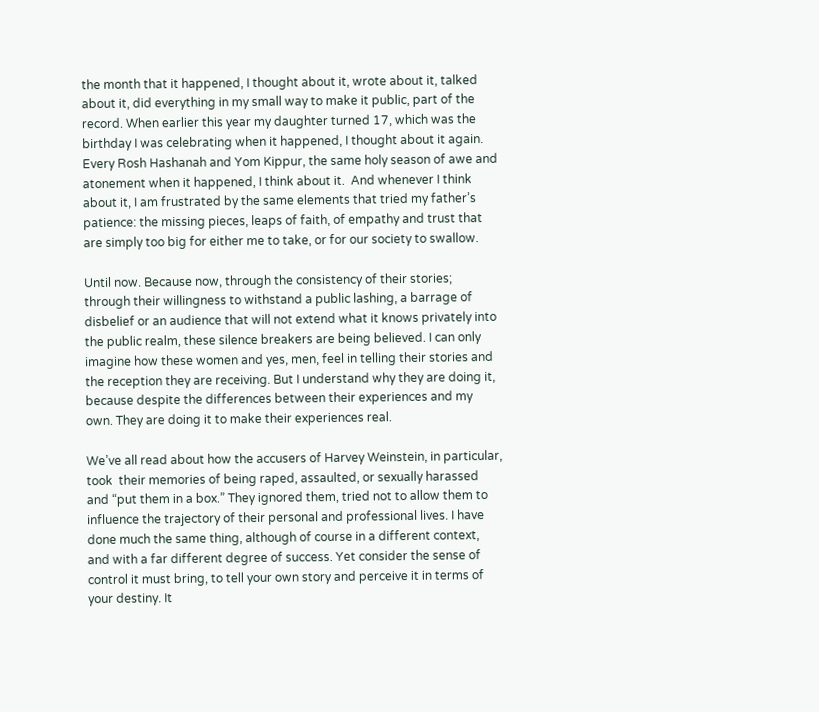the month that it happened, I thought about it, wrote about it, talked about it, did everything in my small way to make it public, part of the record. When earlier this year my daughter turned 17, which was the birthday I was celebrating when it happened, I thought about it again. Every Rosh Hashanah and Yom Kippur, the same holy season of awe and atonement when it happened, I think about it.  And whenever I think about it, I am frustrated by the same elements that tried my father’s patience: the missing pieces, leaps of faith, of empathy and trust that are simply too big for either me to take, or for our society to swallow.

Until now. Because now, through the consistency of their stories; through their willingness to withstand a public lashing, a barrage of disbelief or an audience that will not extend what it knows privately into the public realm, these silence breakers are being believed. I can only imagine how these women and yes, men, feel in telling their stories and the reception they are receiving. But I understand why they are doing it, because despite the differences between their experiences and my own. They are doing it to make their experiences real.

We’ve all read about how the accusers of Harvey Weinstein, in particular, took  their memories of being raped, assaulted, or sexually harassed and “put them in a box.” They ignored them, tried not to allow them to influence the trajectory of their personal and professional lives. I have done much the same thing, although of course in a different context, and with a far different degree of success. Yet consider the sense of control it must bring, to tell your own story and perceive it in terms of your destiny. It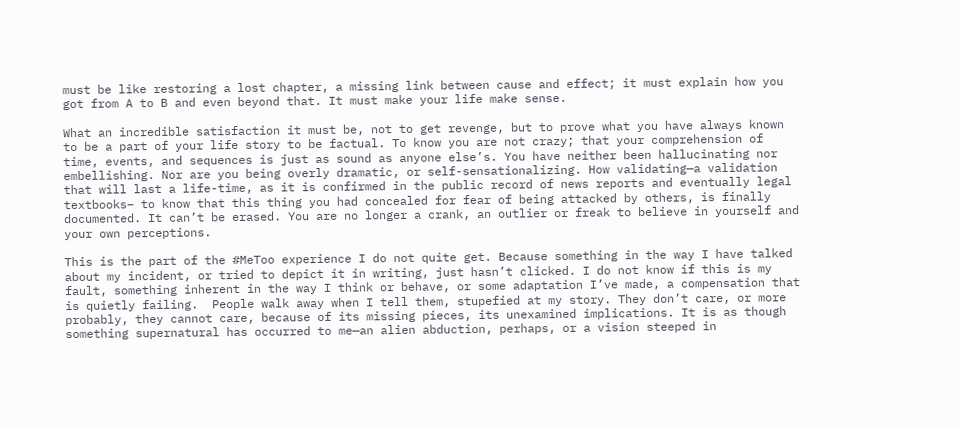must be like restoring a lost chapter, a missing link between cause and effect; it must explain how you got from A to B and even beyond that. It must make your life make sense.

What an incredible satisfaction it must be, not to get revenge, but to prove what you have always known to be a part of your life story to be factual. To know you are not crazy; that your comprehension of time, events, and sequences is just as sound as anyone else’s. You have neither been hallucinating nor embellishing. Nor are you being overly dramatic, or self-sensationalizing. How validating—a validation that will last a life-time, as it is confirmed in the public record of news reports and eventually legal textbooks– to know that this thing you had concealed for fear of being attacked by others, is finally documented. It can’t be erased. You are no longer a crank, an outlier or freak to believe in yourself and your own perceptions.

This is the part of the #MeToo experience I do not quite get. Because something in the way I have talked about my incident, or tried to depict it in writing, just hasn’t clicked. I do not know if this is my fault, something inherent in the way I think or behave, or some adaptation I’ve made, a compensation that is quietly failing.  People walk away when I tell them, stupefied at my story. They don’t care, or more probably, they cannot care, because of its missing pieces, its unexamined implications. It is as though something supernatural has occurred to me—an alien abduction, perhaps, or a vision steeped in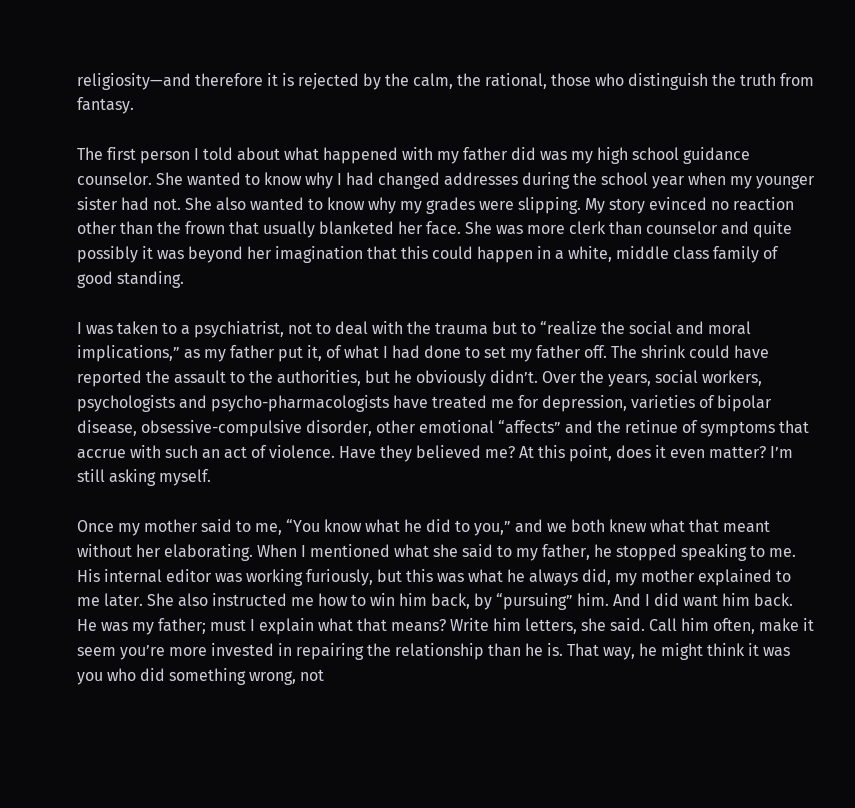religiosity—and therefore it is rejected by the calm, the rational, those who distinguish the truth from fantasy.

The first person I told about what happened with my father did was my high school guidance counselor. She wanted to know why I had changed addresses during the school year when my younger sister had not. She also wanted to know why my grades were slipping. My story evinced no reaction other than the frown that usually blanketed her face. She was more clerk than counselor and quite possibly it was beyond her imagination that this could happen in a white, middle class family of good standing.

I was taken to a psychiatrist, not to deal with the trauma but to “realize the social and moral implications,” as my father put it, of what I had done to set my father off. The shrink could have reported the assault to the authorities, but he obviously didn’t. Over the years, social workers, psychologists and psycho-pharmacologists have treated me for depression, varieties of bipolar disease, obsessive-compulsive disorder, other emotional “affects” and the retinue of symptoms that accrue with such an act of violence. Have they believed me? At this point, does it even matter? I’m still asking myself.

Once my mother said to me, “You know what he did to you,” and we both knew what that meant without her elaborating. When I mentioned what she said to my father, he stopped speaking to me. His internal editor was working furiously, but this was what he always did, my mother explained to me later. She also instructed me how to win him back, by “pursuing” him. And I did want him back. He was my father; must I explain what that means? Write him letters, she said. Call him often, make it seem you’re more invested in repairing the relationship than he is. That way, he might think it was you who did something wrong, not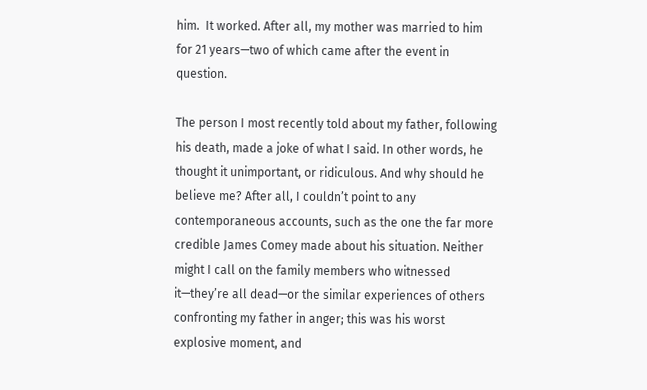him.  It worked. After all, my mother was married to him for 21 years—two of which came after the event in question.

The person I most recently told about my father, following his death, made a joke of what I said. In other words, he thought it unimportant, or ridiculous. And why should he believe me? After all, I couldn’t point to any contemporaneous accounts, such as the one the far more credible James Comey made about his situation. Neither might I call on the family members who witnessed it—they’re all dead—or the similar experiences of others confronting my father in anger; this was his worst explosive moment, and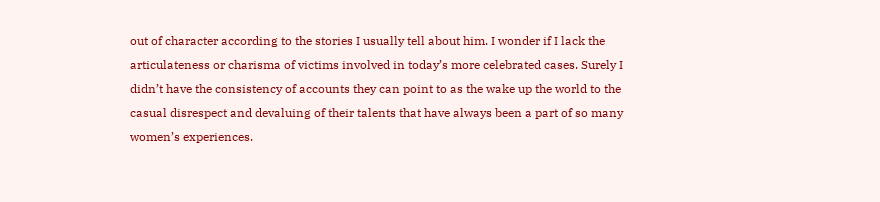out of character according to the stories I usually tell about him. I wonder if I lack the articulateness or charisma of victims involved in today’s more celebrated cases. Surely I didn’t have the consistency of accounts they can point to as the wake up the world to the casual disrespect and devaluing of their talents that have always been a part of so many women’s experiences.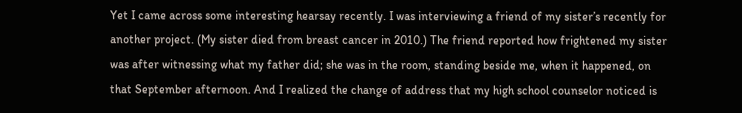Yet I came across some interesting hearsay recently. I was interviewing a friend of my sister’s recently for another project. (My sister died from breast cancer in 2010.) The friend reported how frightened my sister was after witnessing what my father did; she was in the room, standing beside me, when it happened, on that September afternoon. And I realized the change of address that my high school counselor noticed is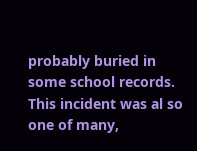probably buried in some school records. This incident was al so one of many,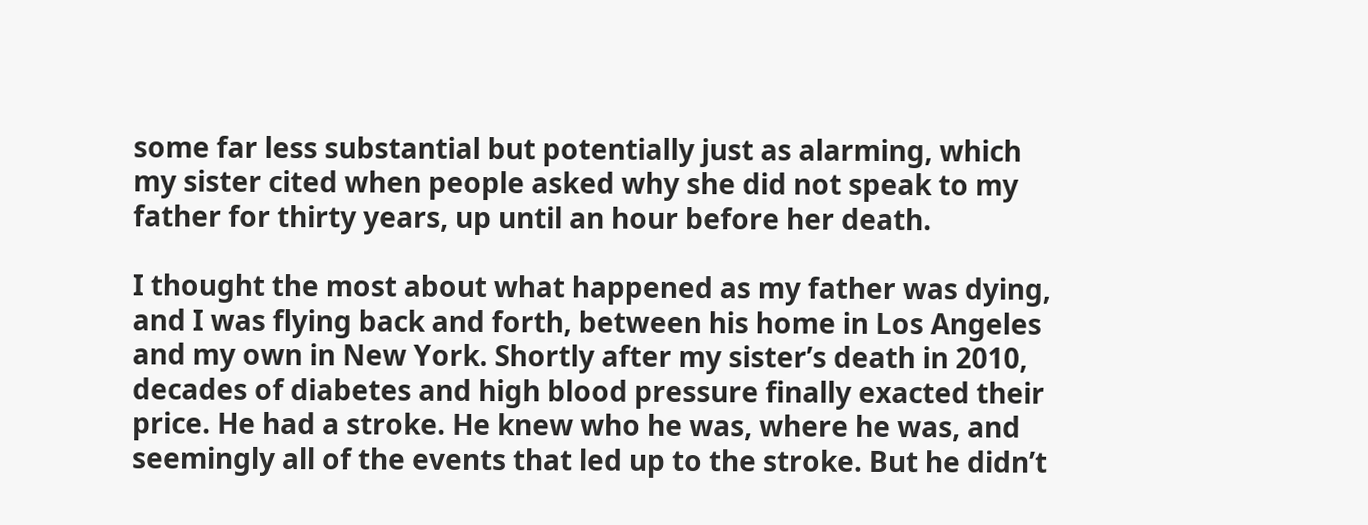some far less substantial but potentially just as alarming, which my sister cited when people asked why she did not speak to my father for thirty years, up until an hour before her death.

I thought the most about what happened as my father was dying, and I was flying back and forth, between his home in Los Angeles and my own in New York. Shortly after my sister’s death in 2010, decades of diabetes and high blood pressure finally exacted their price. He had a stroke. He knew who he was, where he was, and seemingly all of the events that led up to the stroke. But he didn’t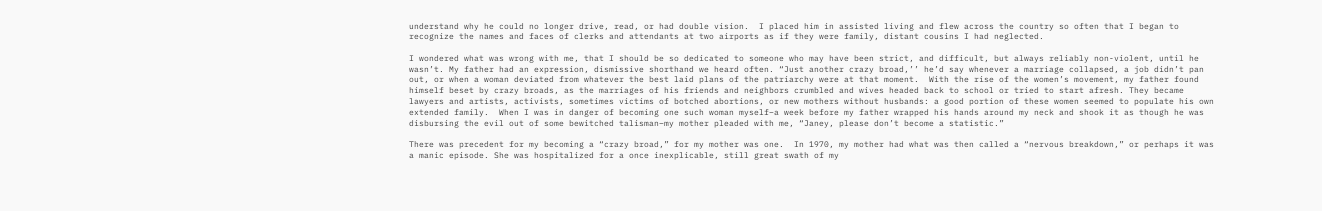understand why he could no longer drive, read, or had double vision.  I placed him in assisted living and flew across the country so often that I began to recognize the names and faces of clerks and attendants at two airports as if they were family, distant cousins I had neglected.

I wondered what was wrong with me, that I should be so dedicated to someone who may have been strict, and difficult, but always reliably non-violent, until he wasn’t. My father had an expression, dismissive shorthand we heard often. “Just another crazy broad,’’ he’d say whenever a marriage collapsed, a job didn’t pan out, or when a woman deviated from whatever the best laid plans of the patriarchy were at that moment.  With the rise of the women’s movement, my father found himself beset by crazy broads, as the marriages of his friends and neighbors crumbled and wives headed back to school or tried to start afresh. They became lawyers and artists, activists, sometimes victims of botched abortions, or new mothers without husbands: a good portion of these women seemed to populate his own extended family.  When I was in danger of becoming one such woman myself–a week before my father wrapped his hands around my neck and shook it as though he was disbursing the evil out of some bewitched talisman–my mother pleaded with me, “Janey, please don’t become a statistic.”

There was precedent for my becoming a “crazy broad,” for my mother was one.  In 1970, my mother had what was then called a “nervous breakdown,” or perhaps it was a manic episode. She was hospitalized for a once inexplicable, still great swath of my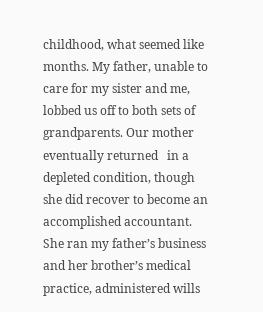childhood, what seemed like months. My father, unable to care for my sister and me, lobbed us off to both sets of grandparents. Our mother eventually returned   in a depleted condition, though she did recover to become an accomplished accountant. She ran my father’s business and her brother’s medical practice, administered wills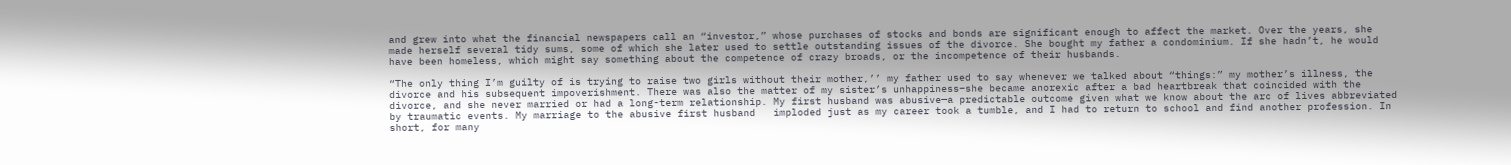and grew into what the financial newspapers call an “investor,” whose purchases of stocks and bonds are significant enough to affect the market. Over the years, she made herself several tidy sums, some of which she later used to settle outstanding issues of the divorce. She bought my father a condominium. If she hadn’t, he would have been homeless, which might say something about the competence of crazy broads, or the incompetence of their husbands.

“The only thing I’m guilty of is trying to raise two girls without their mother,’’ my father used to say whenever we talked about “things:” my mother’s illness, the divorce and his subsequent impoverishment. There was also the matter of my sister’s unhappiness–she became anorexic after a bad heartbreak that coincided with the divorce, and she never married or had a long-term relationship. My first husband was abusive—a predictable outcome given what we know about the arc of lives abbreviated by traumatic events. My marriage to the abusive first husband   imploded just as my career took a tumble, and I had to return to school and find another profession. In short, for many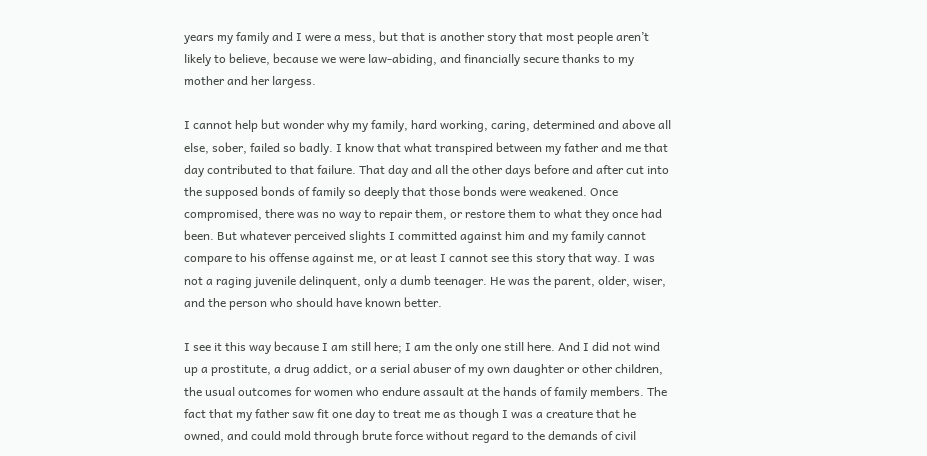years my family and I were a mess, but that is another story that most people aren’t likely to believe, because we were law-abiding, and financially secure thanks to my mother and her largess.

I cannot help but wonder why my family, hard working, caring, determined and above all else, sober, failed so badly. I know that what transpired between my father and me that day contributed to that failure. That day and all the other days before and after cut into the supposed bonds of family so deeply that those bonds were weakened. Once compromised, there was no way to repair them, or restore them to what they once had been. But whatever perceived slights I committed against him and my family cannot compare to his offense against me, or at least I cannot see this story that way. I was not a raging juvenile delinquent, only a dumb teenager. He was the parent, older, wiser, and the person who should have known better.

I see it this way because I am still here; I am the only one still here. And I did not wind up a prostitute, a drug addict, or a serial abuser of my own daughter or other children, the usual outcomes for women who endure assault at the hands of family members. The fact that my father saw fit one day to treat me as though I was a creature that he owned, and could mold through brute force without regard to the demands of civil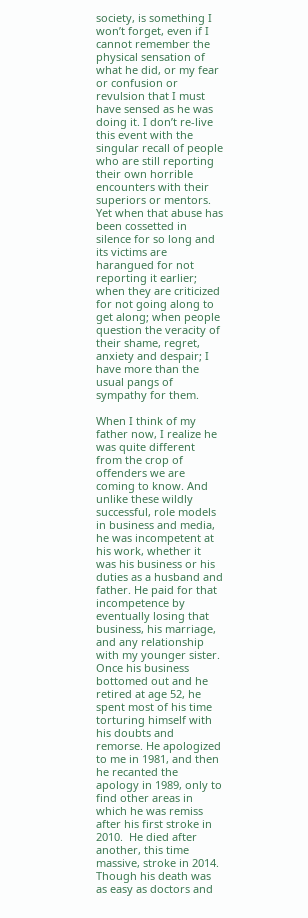society, is something I won’t forget, even if I cannot remember the physical sensation of what he did, or my fear or confusion or revulsion that I must have sensed as he was doing it. I don’t re-live this event with the singular recall of people who are still reporting their own horrible encounters with their superiors or mentors.  Yet when that abuse has been cossetted in silence for so long and its victims are harangued for not reporting it earlier; when they are criticized for not going along to get along; when people question the veracity of their shame, regret, anxiety and despair; I have more than the usual pangs of sympathy for them.

When I think of my father now, I realize he was quite different from the crop of offenders we are coming to know. And unlike these wildly successful, role models in business and media, he was incompetent at his work, whether it was his business or his duties as a husband and father. He paid for that incompetence by eventually losing that business, his marriage, and any relationship with my younger sister. Once his business bottomed out and he retired at age 52, he spent most of his time torturing himself with his doubts and remorse. He apologized to me in 1981, and then he recanted the apology in 1989, only to find other areas in which he was remiss after his first stroke in 2010.  He died after another, this time massive, stroke in 2014. Though his death was as easy as doctors and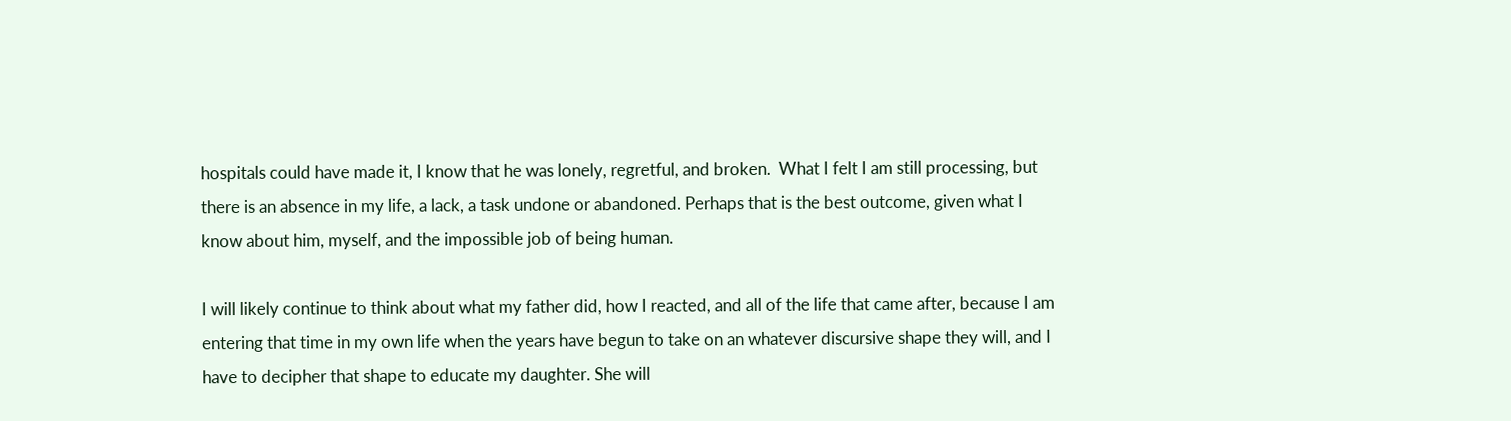hospitals could have made it, I know that he was lonely, regretful, and broken.  What I felt I am still processing, but there is an absence in my life, a lack, a task undone or abandoned. Perhaps that is the best outcome, given what I know about him, myself, and the impossible job of being human.

I will likely continue to think about what my father did, how I reacted, and all of the life that came after, because I am entering that time in my own life when the years have begun to take on an whatever discursive shape they will, and I have to decipher that shape to educate my daughter. She will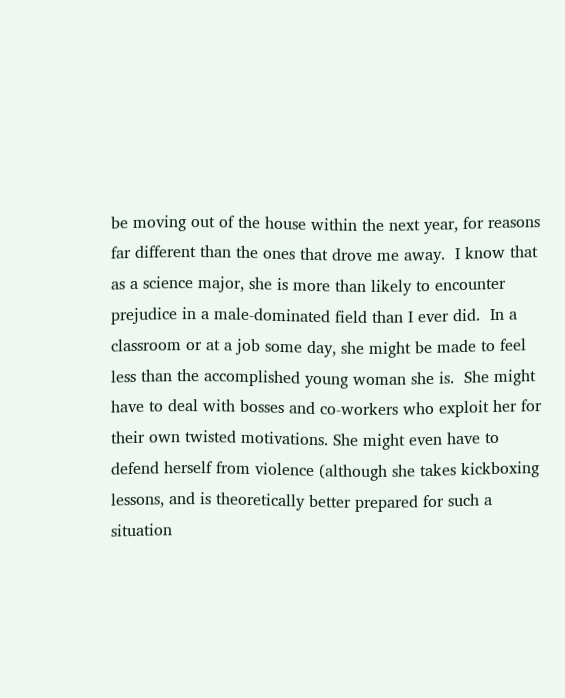be moving out of the house within the next year, for reasons far different than the ones that drove me away.  I know that as a science major, she is more than likely to encounter prejudice in a male-dominated field than I ever did.  In a classroom or at a job some day, she might be made to feel less than the accomplished young woman she is.  She might have to deal with bosses and co-workers who exploit her for their own twisted motivations. She might even have to defend herself from violence (although she takes kickboxing lessons, and is theoretically better prepared for such a situation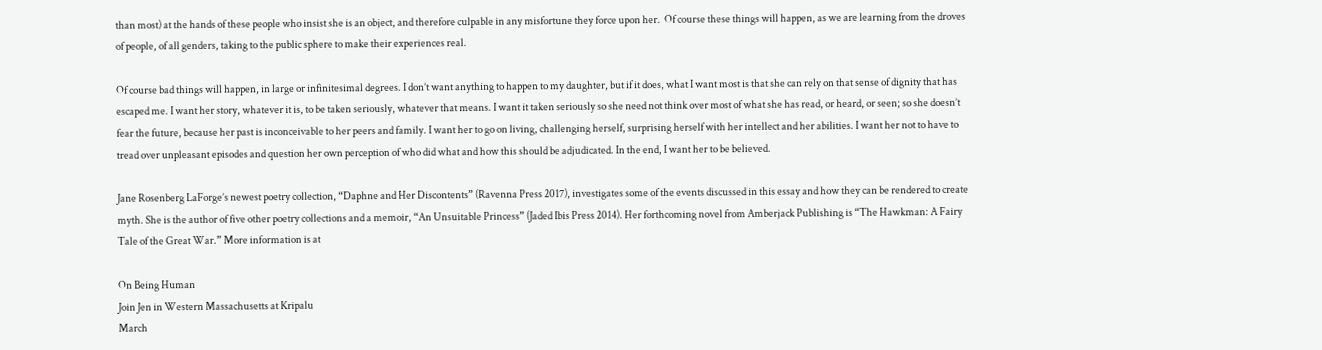than most) at the hands of these people who insist she is an object, and therefore culpable in any misfortune they force upon her.  Of course these things will happen, as we are learning from the droves of people, of all genders, taking to the public sphere to make their experiences real.

Of course bad things will happen, in large or infinitesimal degrees. I don’t want anything to happen to my daughter, but if it does, what I want most is that she can rely on that sense of dignity that has escaped me. I want her story, whatever it is, to be taken seriously, whatever that means. I want it taken seriously so she need not think over most of what she has read, or heard, or seen; so she doesn’t fear the future, because her past is inconceivable to her peers and family. I want her to go on living, challenging herself, surprising herself with her intellect and her abilities. I want her not to have to tread over unpleasant episodes and question her own perception of who did what and how this should be adjudicated. In the end, I want her to be believed.

Jane Rosenberg LaForge’s newest poetry collection, “Daphne and Her Discontents” (Ravenna Press 2017), investigates some of the events discussed in this essay and how they can be rendered to create myth. She is the author of five other poetry collections and a memoir, “An Unsuitable Princess” (Jaded Ibis Press 2014). Her forthcoming novel from Amberjack Publishing is “The Hawkman: A Fairy Tale of the Great War.” More information is at

On Being Human
Join Jen in Western Massachusetts at Kripalu
March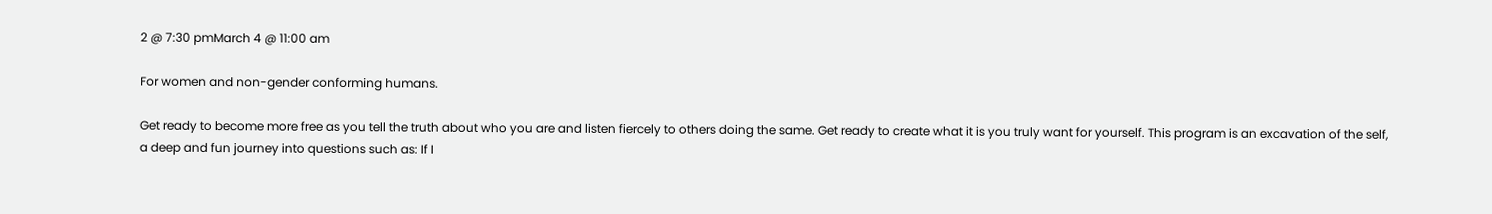2 @ 7:30 pmMarch 4 @ 11:00 am

For women and non-gender conforming humans.

Get ready to become more free as you tell the truth about who you are and listen fiercely to others doing the same. Get ready to create what it is you truly want for yourself. This program is an excavation of the self, a deep and fun journey into questions such as: If I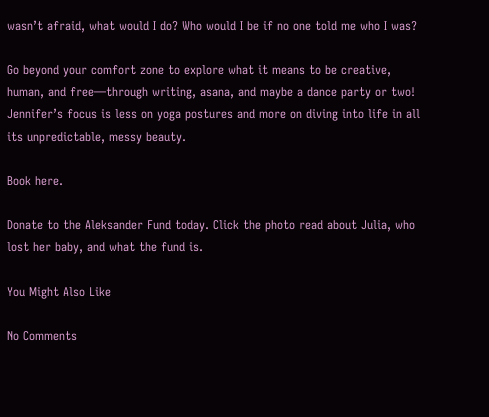wasn’t afraid, what would I do? Who would I be if no one told me who I was?

Go beyond your comfort zone to explore what it means to be creative, human, and free—through writing, asana, and maybe a dance party or two! Jennifer’s focus is less on yoga postures and more on diving into life in all its unpredictable, messy beauty.

Book here.

Donate to the Aleksander Fund today. Click the photo read about Julia, who lost her baby, and what the fund is.

You Might Also Like

No Comments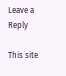Leave a Reply

This site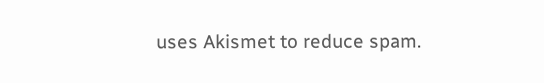uses Akismet to reduce spam.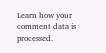Learn how your comment data is processed.